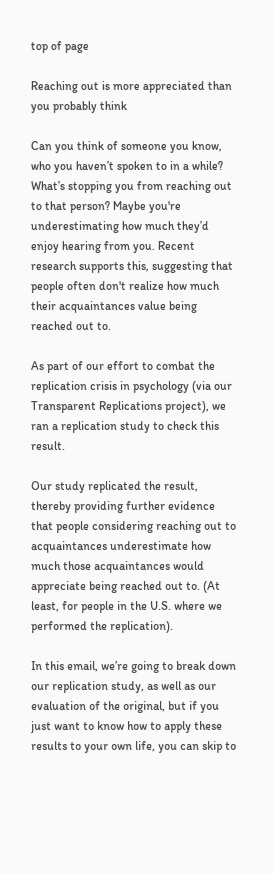top of page

Reaching out is more appreciated than you probably think

Can you think of someone you know, who you haven’t spoken to in a while? What’s stopping you from reaching out to that person? Maybe you're underestimating how much they’d enjoy hearing from you. Recent research supports this, suggesting that people often don't realize how much their acquaintances value being reached out to.

As part of our effort to combat the replication crisis in psychology (via our Transparent Replications project), we ran a replication study to check this result.

Our study replicated the result, thereby providing further evidence that people considering reaching out to acquaintances underestimate how much those acquaintances would appreciate being reached out to. (At least, for people in the U.S. where we performed the replication).

In this email, we’re going to break down our replication study, as well as our evaluation of the original, but if you just want to know how to apply these results to your own life, you can skip to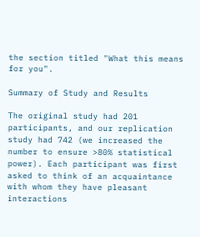the section titled "What this means for you".

Summary of Study and Results

The original study had 201 participants, and our replication study had 742 (we increased the number to ensure >80% statistical power). Each participant was first asked to think of an acquaintance with whom they have pleasant interactions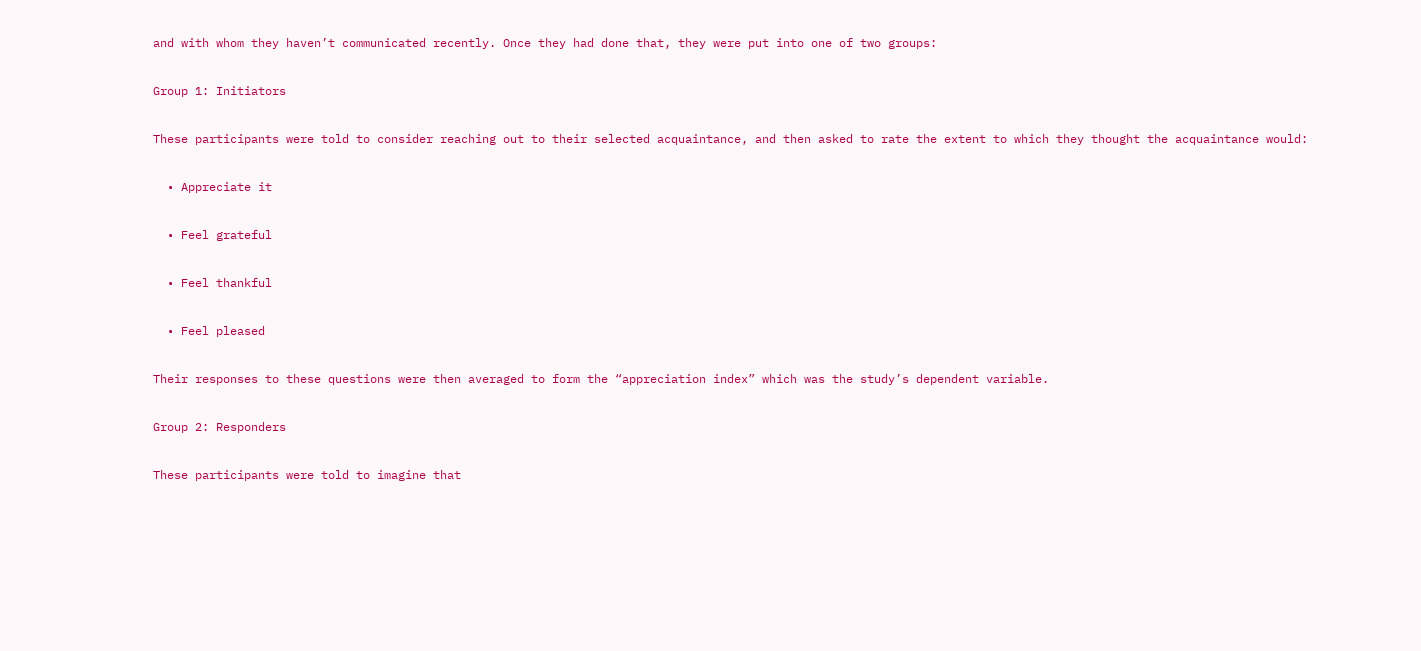and with whom they haven’t communicated recently. Once they had done that, they were put into one of two groups:

Group 1: Initiators

These participants were told to consider reaching out to their selected acquaintance, and then asked to rate the extent to which they thought the acquaintance would:

  • Appreciate it

  • Feel grateful

  • Feel thankful

  • Feel pleased

Their responses to these questions were then averaged to form the “appreciation index” which was the study’s dependent variable.

Group 2: Responders

These participants were told to imagine that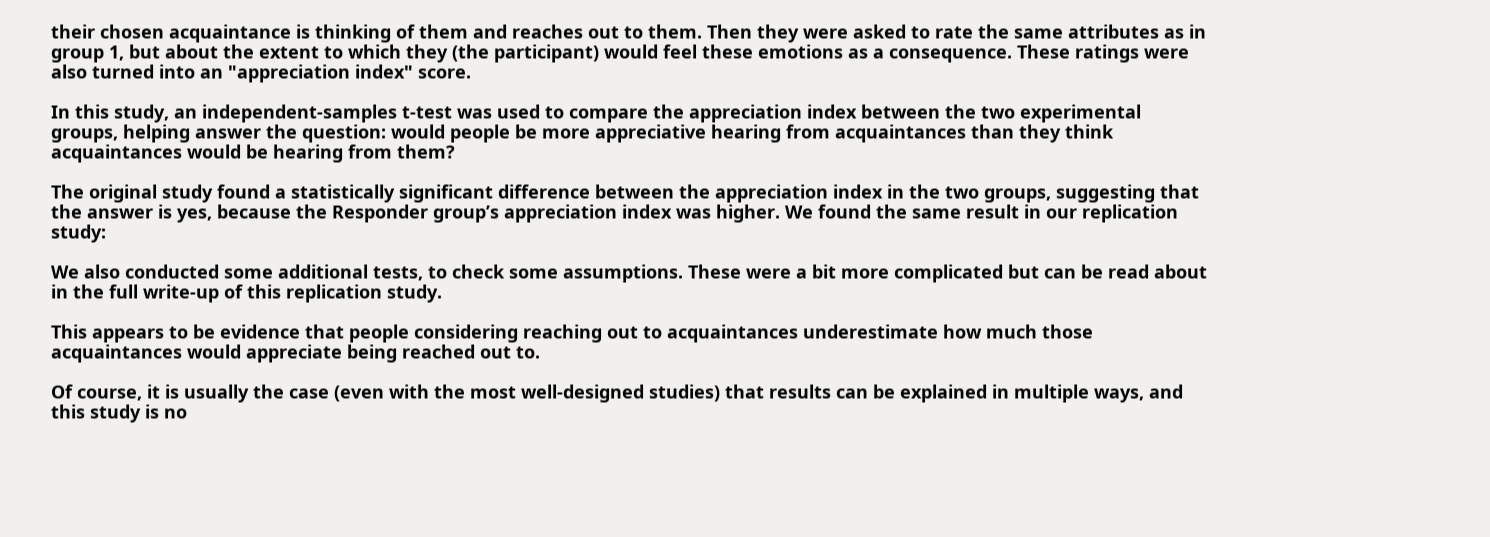their chosen acquaintance is thinking of them and reaches out to them. Then they were asked to rate the same attributes as in group 1, but about the extent to which they (the participant) would feel these emotions as a consequence. These ratings were also turned into an "appreciation index" score.

In this study, an independent-samples t-test was used to compare the appreciation index between the two experimental groups, helping answer the question: would people be more appreciative hearing from acquaintances than they think acquaintances would be hearing from them?

The original study found a statistically significant difference between the appreciation index in the two groups, suggesting that the answer is yes, because the Responder group’s appreciation index was higher. We found the same result in our replication study:

We also conducted some additional tests, to check some assumptions. These were a bit more complicated but can be read about in the full write-up of this replication study.

This appears to be evidence that people considering reaching out to acquaintances underestimate how much those acquaintances would appreciate being reached out to.

Of course, it is usually the case (even with the most well-designed studies) that results can be explained in multiple ways, and this study is no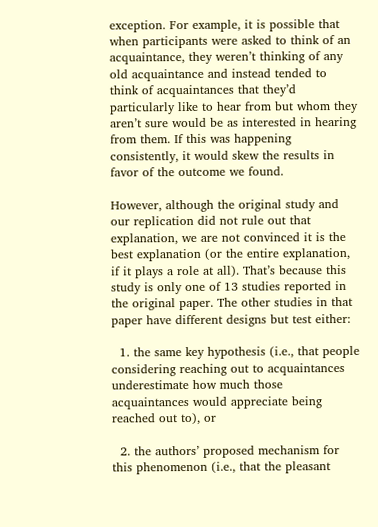exception. For example, it is possible that when participants were asked to think of an acquaintance, they weren’t thinking of any old acquaintance and instead tended to think of acquaintances that they’d particularly like to hear from but whom they aren’t sure would be as interested in hearing from them. If this was happening consistently, it would skew the results in favor of the outcome we found.

However, although the original study and our replication did not rule out that explanation, we are not convinced it is the best explanation (or the entire explanation, if it plays a role at all). That’s because this study is only one of 13 studies reported in the original paper. The other studies in that paper have different designs but test either:

  1. the same key hypothesis (i.e., that people considering reaching out to acquaintances underestimate how much those acquaintances would appreciate being reached out to), or

  2. the authors’ proposed mechanism for this phenomenon (i.e., that the pleasant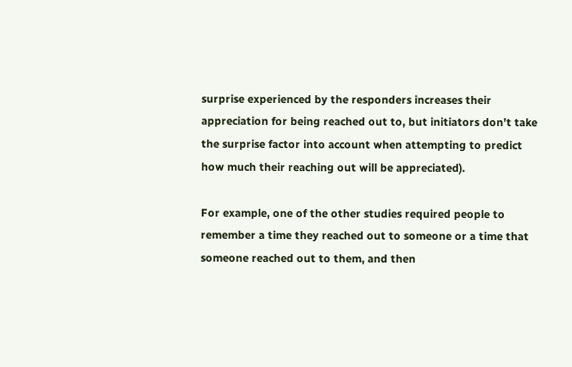surprise experienced by the responders increases their appreciation for being reached out to, but initiators don’t take the surprise factor into account when attempting to predict how much their reaching out will be appreciated).

For example, one of the other studies required people to remember a time they reached out to someone or a time that someone reached out to them, and then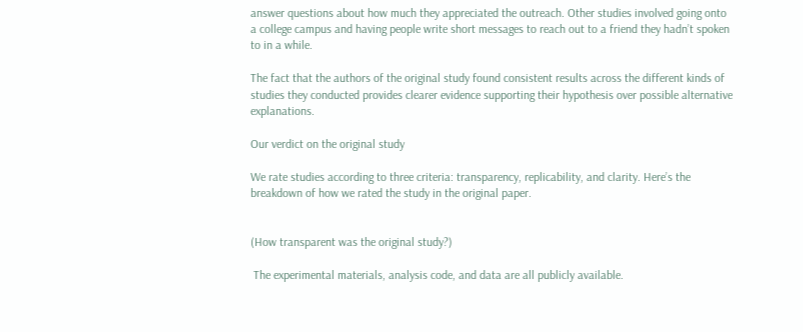answer questions about how much they appreciated the outreach. Other studies involved going onto a college campus and having people write short messages to reach out to a friend they hadn’t spoken to in a while.

The fact that the authors of the original study found consistent results across the different kinds of studies they conducted provides clearer evidence supporting their hypothesis over possible alternative explanations.

Our verdict on the original study

We rate studies according to three criteria: transparency, replicability, and clarity. Here’s the breakdown of how we rated the study in the original paper.


(How transparent was the original study?)

 The experimental materials, analysis code, and data are all publicly available.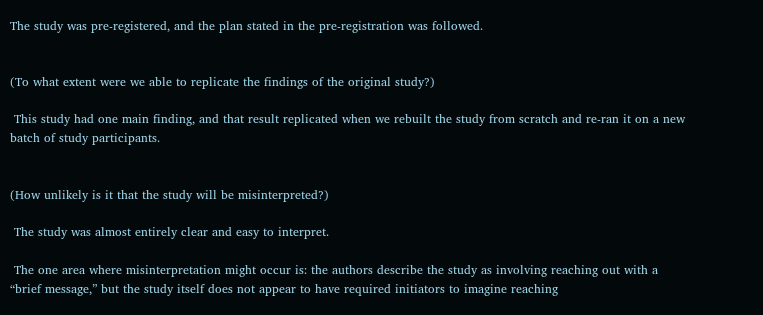The study was pre-registered, and the plan stated in the pre-registration was followed.


(To what extent were we able to replicate the findings of the original study?)

 This study had one main finding, and that result replicated when we rebuilt the study from scratch and re-ran it on a new batch of study participants.


(How unlikely is it that the study will be misinterpreted?)

 The study was almost entirely clear and easy to interpret.

 The one area where misinterpretation might occur is: the authors describe the study as involving reaching out with a “brief message,” but the study itself does not appear to have required initiators to imagine reaching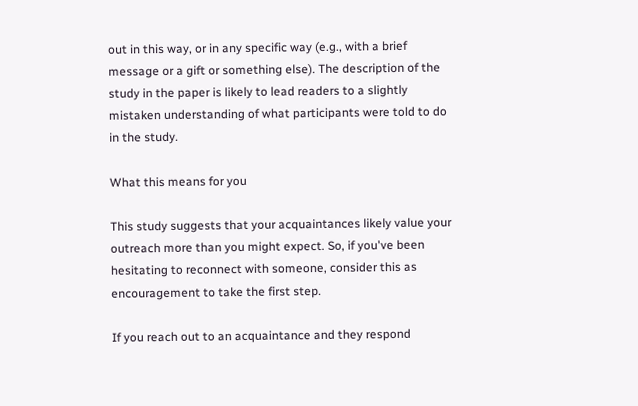out in this way, or in any specific way (e.g., with a brief message or a gift or something else). The description of the study in the paper is likely to lead readers to a slightly mistaken understanding of what participants were told to do in the study.

What this means for you

This study suggests that your acquaintances likely value your outreach more than you might expect. So, if you've been hesitating to reconnect with someone, consider this as encouragement to take the first step.

If you reach out to an acquaintance and they respond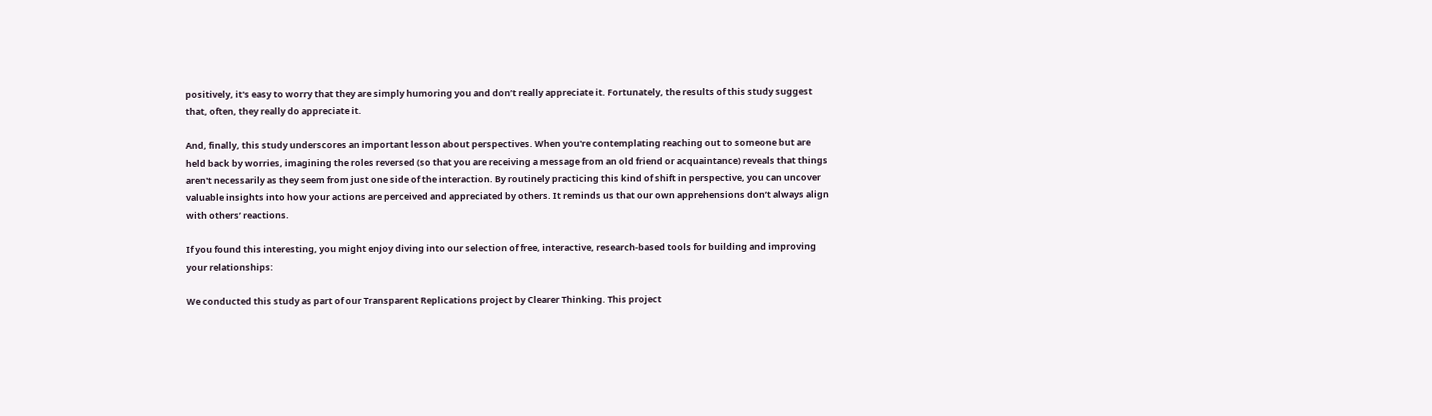positively, it's easy to worry that they are simply humoring you and don’t really appreciate it. Fortunately, the results of this study suggest that, often, they really do appreciate it.

And, finally, this study underscores an important lesson about perspectives. When you're contemplating reaching out to someone but are held back by worries, imagining the roles reversed (so that you are receiving a message from an old friend or acquaintance) reveals that things aren't necessarily as they seem from just one side of the interaction. By routinely practicing this kind of shift in perspective, you can uncover valuable insights into how your actions are perceived and appreciated by others. It reminds us that our own apprehensions don’t always align with others’ reactions.

If you found this interesting, you might enjoy diving into our selection of free, interactive, research-based tools for building and improving your relationships:

We conducted this study as part of our Transparent Replications project by Clearer Thinking. This project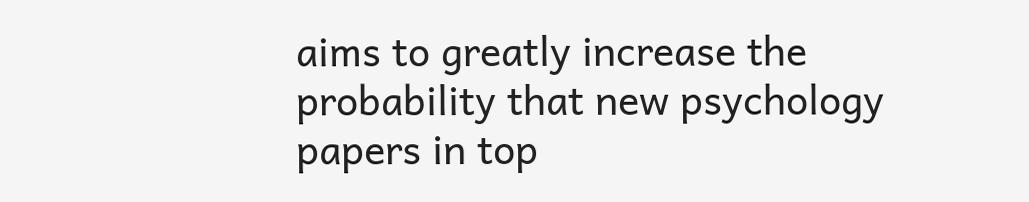aims to greatly increase the probability that new psychology papers in top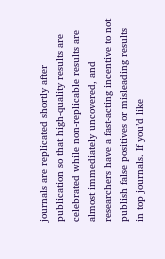journals are replicated shortly after publication so that high-quality results are celebrated while non-replicable results are almost immediately uncovered, and researchers have a fast-acting incentive to not publish false positives or misleading results in top journals. If you’d like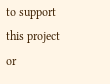to support this project or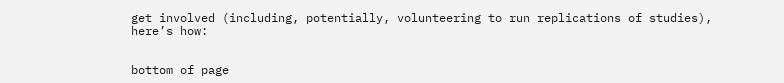get involved (including, potentially, volunteering to run replications of studies), here’s how:


bottom of page